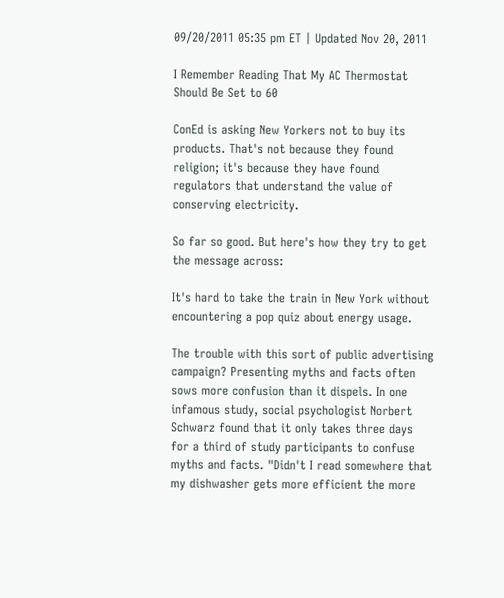09/20/2011 05:35 pm ET | Updated Nov 20, 2011

I Remember Reading That My AC Thermostat Should Be Set to 60

ConEd is asking New Yorkers not to buy its products. That's not because they found religion; it's because they have found regulators that understand the value of conserving electricity.

So far so good. But here's how they try to get the message across:

It's hard to take the train in New York without encountering a pop quiz about energy usage.

The trouble with this sort of public advertising campaign? Presenting myths and facts often sows more confusion than it dispels. In one infamous study, social psychologist Norbert Schwarz found that it only takes three days for a third of study participants to confuse myths and facts. "Didn't I read somewhere that my dishwasher gets more efficient the more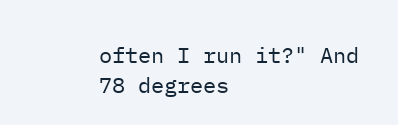often I run it?" And 78 degrees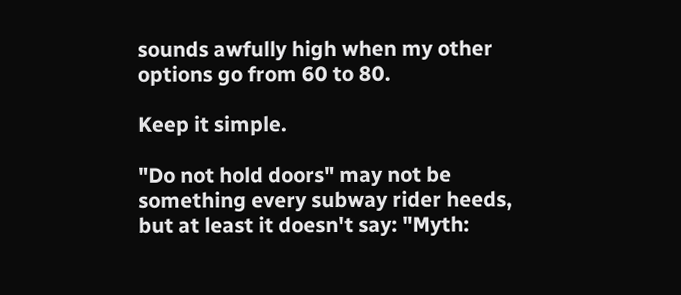sounds awfully high when my other options go from 60 to 80.

Keep it simple.

"Do not hold doors" may not be something every subway rider heeds, but at least it doesn't say: "Myth: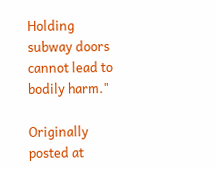Holding subway doors cannot lead to bodily harm."

Originally posted at